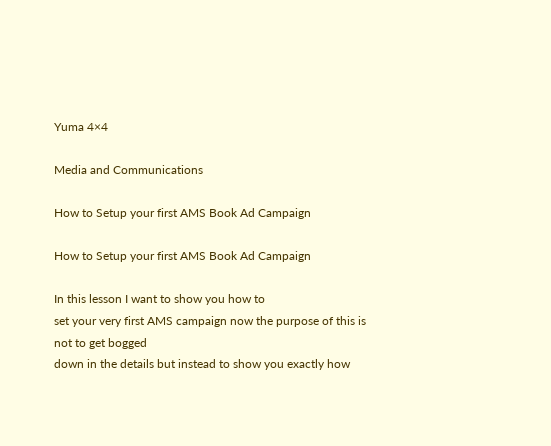Yuma 4×4

Media and Communications

How to Setup your first AMS Book Ad Campaign

How to Setup your first AMS Book Ad Campaign

In this lesson I want to show you how to
set your very first AMS campaign now the purpose of this is not to get bogged
down in the details but instead to show you exactly how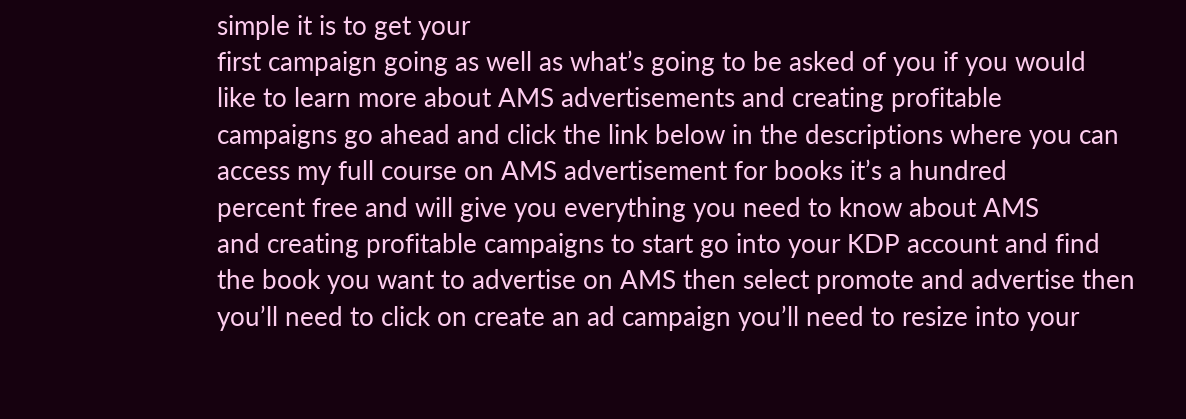simple it is to get your
first campaign going as well as what’s going to be asked of you if you would
like to learn more about AMS advertisements and creating profitable
campaigns go ahead and click the link below in the descriptions where you can
access my full course on AMS advertisement for books it’s a hundred
percent free and will give you everything you need to know about AMS
and creating profitable campaigns to start go into your KDP account and find
the book you want to advertise on AMS then select promote and advertise then
you’ll need to click on create an ad campaign you’ll need to resize into your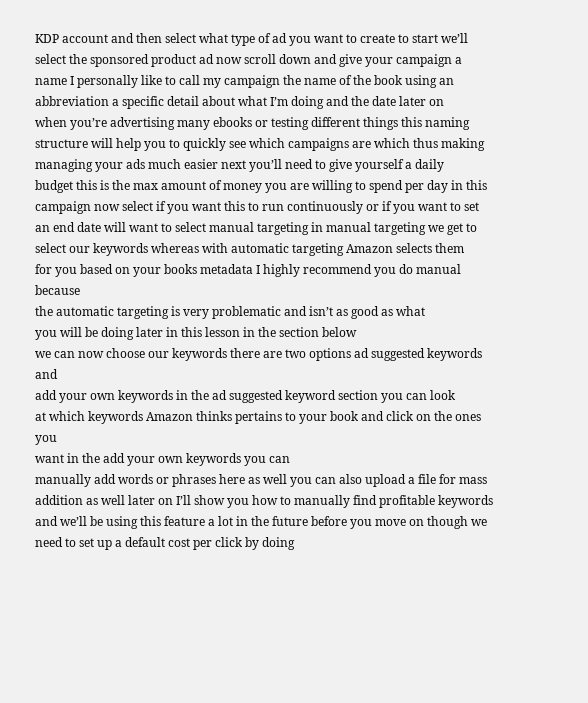KDP account and then select what type of ad you want to create to start we’ll
select the sponsored product ad now scroll down and give your campaign a
name I personally like to call my campaign the name of the book using an
abbreviation a specific detail about what I’m doing and the date later on
when you’re advertising many ebooks or testing different things this naming
structure will help you to quickly see which campaigns are which thus making
managing your ads much easier next you’ll need to give yourself a daily
budget this is the max amount of money you are willing to spend per day in this
campaign now select if you want this to run continuously or if you want to set
an end date will want to select manual targeting in manual targeting we get to
select our keywords whereas with automatic targeting Amazon selects them
for you based on your books metadata I highly recommend you do manual because
the automatic targeting is very problematic and isn’t as good as what
you will be doing later in this lesson in the section below
we can now choose our keywords there are two options ad suggested keywords and
add your own keywords in the ad suggested keyword section you can look
at which keywords Amazon thinks pertains to your book and click on the ones you
want in the add your own keywords you can
manually add words or phrases here as well you can also upload a file for mass
addition as well later on I’ll show you how to manually find profitable keywords
and we’ll be using this feature a lot in the future before you move on though we
need to set up a default cost per click by doing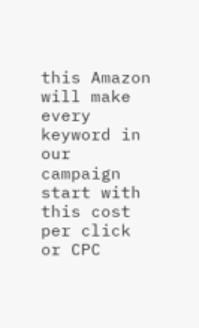this Amazon will make every
keyword in our campaign start with this cost per click or CPC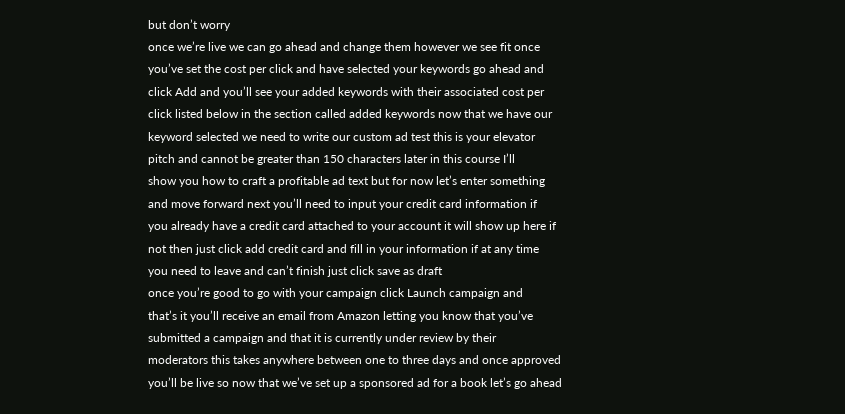but don’t worry
once we’re live we can go ahead and change them however we see fit once
you’ve set the cost per click and have selected your keywords go ahead and
click Add and you’ll see your added keywords with their associated cost per
click listed below in the section called added keywords now that we have our
keyword selected we need to write our custom ad test this is your elevator
pitch and cannot be greater than 150 characters later in this course I’ll
show you how to craft a profitable ad text but for now let’s enter something
and move forward next you’ll need to input your credit card information if
you already have a credit card attached to your account it will show up here if
not then just click add credit card and fill in your information if at any time
you need to leave and can’t finish just click save as draft
once you’re good to go with your campaign click Launch campaign and
that’s it you’ll receive an email from Amazon letting you know that you’ve
submitted a campaign and that it is currently under review by their
moderators this takes anywhere between one to three days and once approved
you’ll be live so now that we’ve set up a sponsored ad for a book let’s go ahead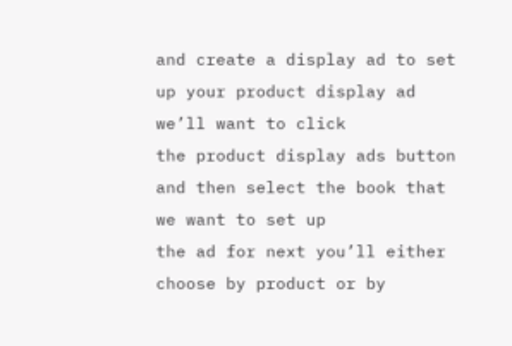and create a display ad to set up your product display ad we’ll want to click
the product display ads button and then select the book that we want to set up
the ad for next you’ll either choose by product or by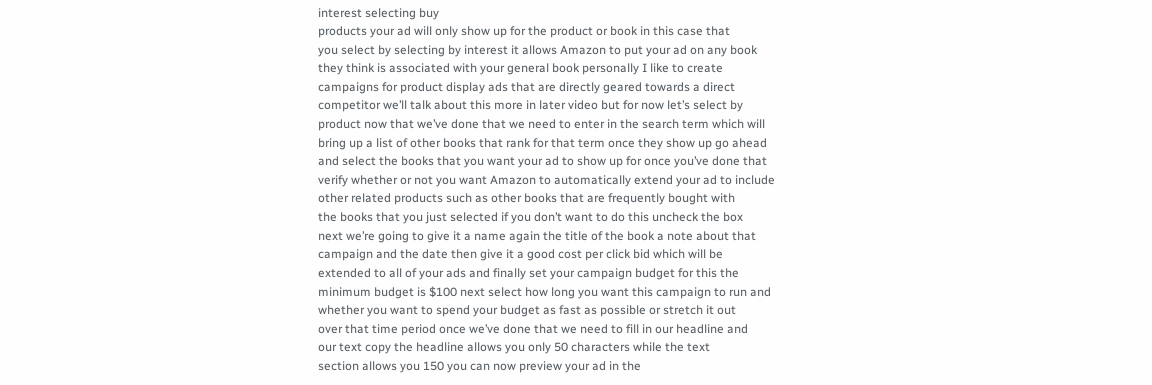interest selecting buy
products your ad will only show up for the product or book in this case that
you select by selecting by interest it allows Amazon to put your ad on any book
they think is associated with your general book personally I like to create
campaigns for product display ads that are directly geared towards a direct
competitor we’ll talk about this more in later video but for now let’s select by
product now that we’ve done that we need to enter in the search term which will
bring up a list of other books that rank for that term once they show up go ahead
and select the books that you want your ad to show up for once you’ve done that
verify whether or not you want Amazon to automatically extend your ad to include
other related products such as other books that are frequently bought with
the books that you just selected if you don’t want to do this uncheck the box
next we’re going to give it a name again the title of the book a note about that
campaign and the date then give it a good cost per click bid which will be
extended to all of your ads and finally set your campaign budget for this the
minimum budget is $100 next select how long you want this campaign to run and
whether you want to spend your budget as fast as possible or stretch it out
over that time period once we’ve done that we need to fill in our headline and
our text copy the headline allows you only 50 characters while the text
section allows you 150 you can now preview your ad in the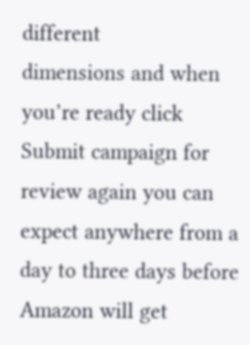different
dimensions and when you’re ready click Submit campaign for review again you can
expect anywhere from a day to three days before Amazon will get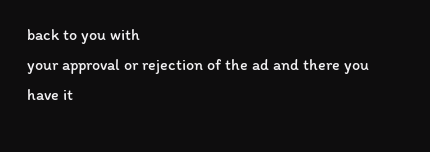back to you with
your approval or rejection of the ad and there you have it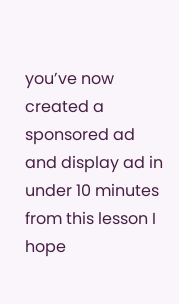you’ve now created a
sponsored ad and display ad in under 10 minutes from this lesson I hope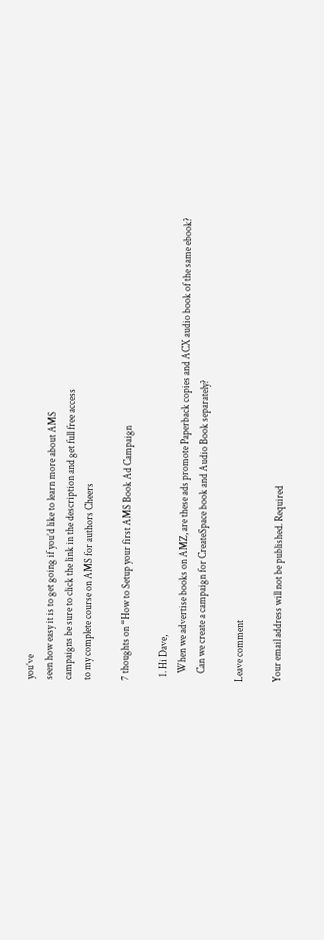you’ve
seen how easy it is to get going if you’d like to learn more about AMS
campaigns be sure to click the link in the description and get full free access
to my complete course on AMS for authors Cheers

7 thoughts on “How to Setup your first AMS Book Ad Campaign

  1. Hi Dave,
    When we advertise books on AMZ, are these ads promote Paperback copies and ACX audio book of the same ebook?
    Can we create a campaign for CreateSpace book and Audio Book separately?

Leave comment

Your email address will not be published. Required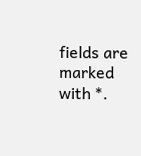fields are marked with *.